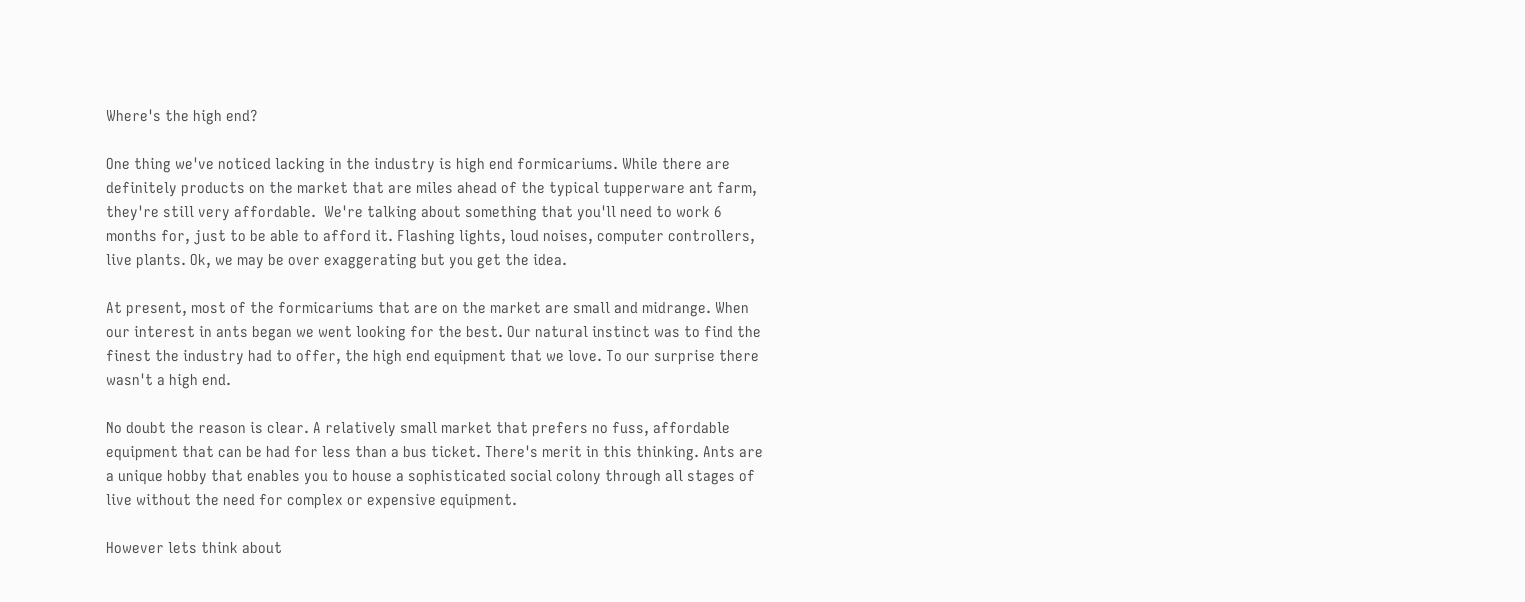Where's the high end?

One thing we've noticed lacking in the industry is high end formicariums. While there are definitely products on the market that are miles ahead of the typical tupperware ant farm, they're still very affordable.  We're talking about something that you'll need to work 6 months for, just to be able to afford it. Flashing lights, loud noises, computer controllers, live plants. Ok, we may be over exaggerating but you get the idea.

At present, most of the formicariums that are on the market are small and midrange. When our interest in ants began we went looking for the best. Our natural instinct was to find the finest the industry had to offer, the high end equipment that we love. To our surprise there wasn't a high end.

No doubt the reason is clear. A relatively small market that prefers no fuss, affordable equipment that can be had for less than a bus ticket. There's merit in this thinking. Ants are a unique hobby that enables you to house a sophisticated social colony through all stages of live without the need for complex or expensive equipment.

However lets think about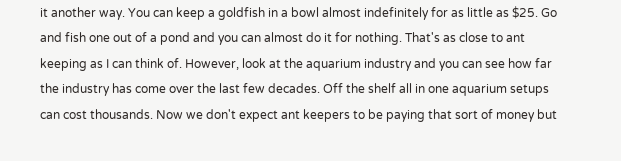it another way. You can keep a goldfish in a bowl almost indefinitely for as little as $25. Go and fish one out of a pond and you can almost do it for nothing. That's as close to ant keeping as I can think of. However, look at the aquarium industry and you can see how far the industry has come over the last few decades. Off the shelf all in one aquarium setups can cost thousands. Now we don't expect ant keepers to be paying that sort of money but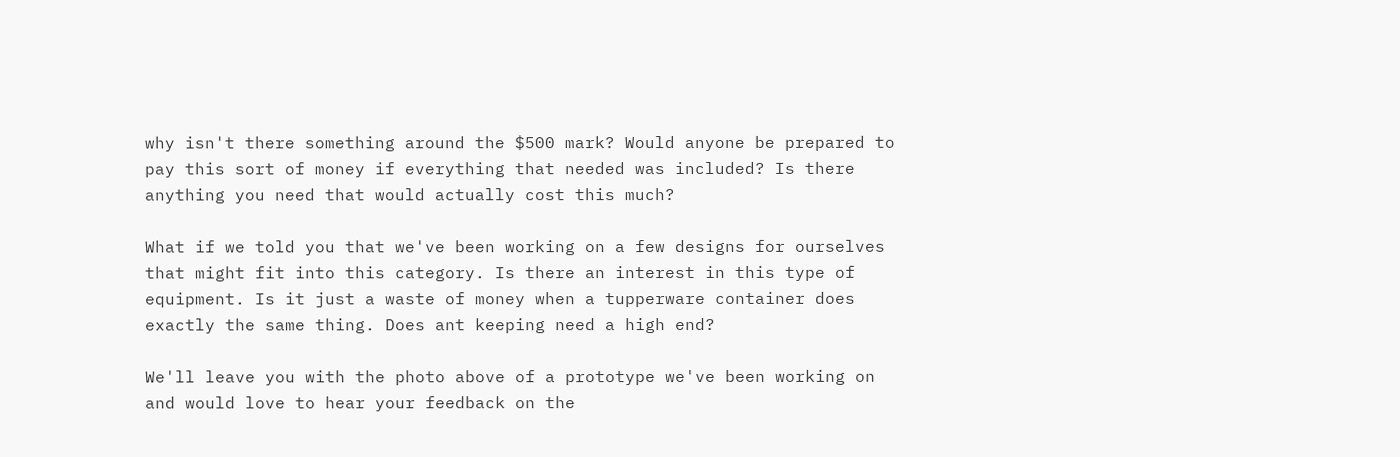why isn't there something around the $500 mark? Would anyone be prepared to pay this sort of money if everything that needed was included? Is there anything you need that would actually cost this much?

What if we told you that we've been working on a few designs for ourselves that might fit into this category. Is there an interest in this type of equipment. Is it just a waste of money when a tupperware container does exactly the same thing. Does ant keeping need a high end?

We'll leave you with the photo above of a prototype we've been working on and would love to hear your feedback on the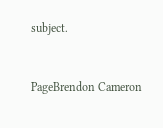subject.


PageBrendon Cameron